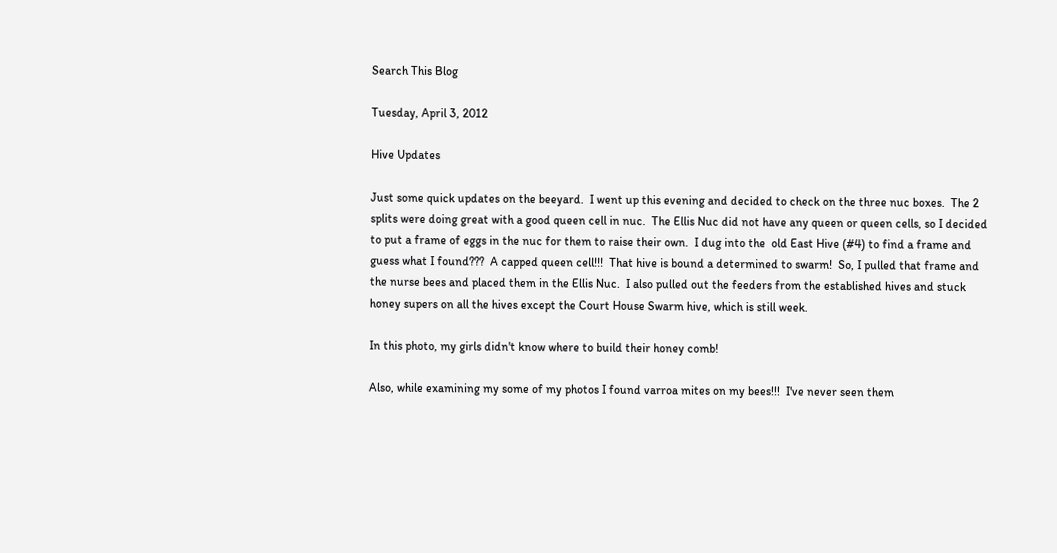Search This Blog

Tuesday, April 3, 2012

Hive Updates

Just some quick updates on the beeyard.  I went up this evening and decided to check on the three nuc boxes.  The 2 splits were doing great with a good queen cell in nuc.  The Ellis Nuc did not have any queen or queen cells, so I decided to put a frame of eggs in the nuc for them to raise their own.  I dug into the  old East Hive (#4) to find a frame and guess what I found???  A capped queen cell!!!  That hive is bound a determined to swarm!  So, I pulled that frame and the nurse bees and placed them in the Ellis Nuc.  I also pulled out the feeders from the established hives and stuck honey supers on all the hives except the Court House Swarm hive, which is still week.

In this photo, my girls didn't know where to build their honey comb!

Also, while examining my some of my photos I found varroa mites on my bees!!!  I've never seen them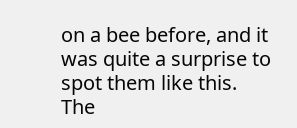on a bee before, and it was quite a surprise to spot them like this.  The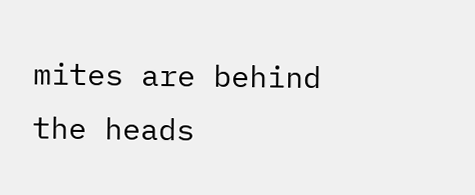mites are behind the heads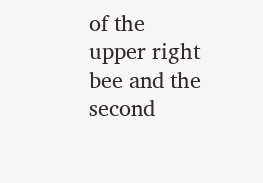of the upper right bee and the second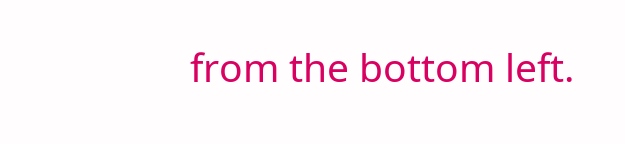from the bottom left.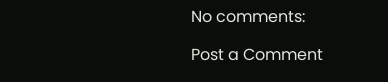No comments:

Post a Comment